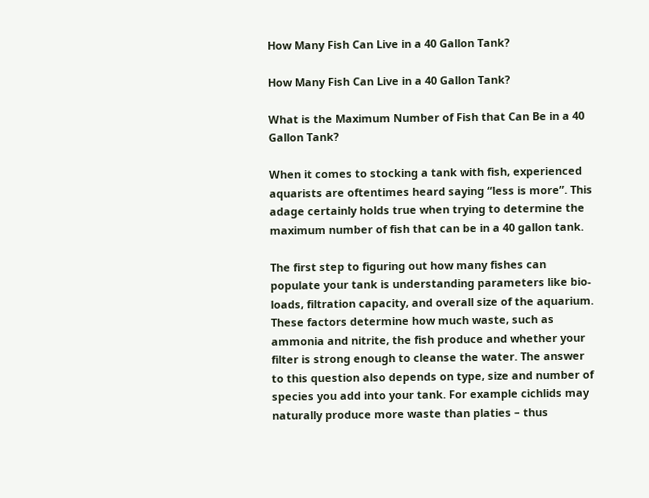How Many Fish Can Live in a 40 Gallon Tank?

How Many Fish Can Live in a 40 Gallon Tank?

What is the Maximum Number of Fish that Can Be in a 40 Gallon Tank?

When it comes to stocking a tank with fish, experienced aquarists are oftentimes heard saying “less is more”. This adage certainly holds true when trying to determine the maximum number of fish that can be in a 40 gallon tank.

The first step to figuring out how many fishes can populate your tank is understanding parameters like bio-loads, filtration capacity, and overall size of the aquarium. These factors determine how much waste, such as ammonia and nitrite, the fish produce and whether your filter is strong enough to cleanse the water. The answer to this question also depends on type, size and number of species you add into your tank. For example cichlids may naturally produce more waste than platies – thus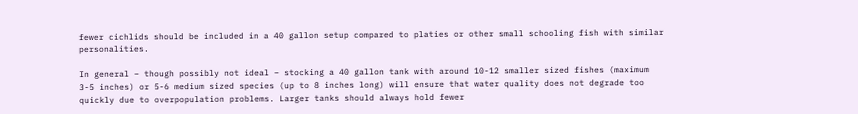fewer cichlids should be included in a 40 gallon setup compared to platies or other small schooling fish with similar personalities.

In general – though possibly not ideal – stocking a 40 gallon tank with around 10-12 smaller sized fishes (maximum 3-5 inches) or 5-6 medium sized species (up to 8 inches long) will ensure that water quality does not degrade too quickly due to overpopulation problems. Larger tanks should always hold fewer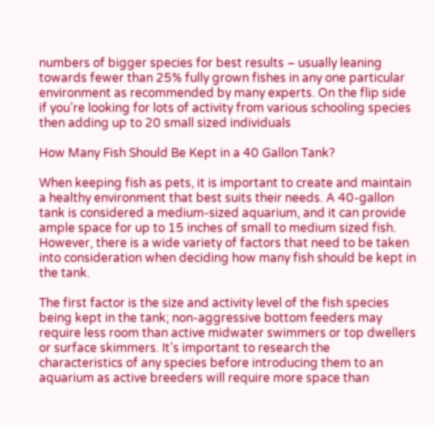numbers of bigger species for best results – usually leaning towards fewer than 25% fully grown fishes in any one particular environment as recommended by many experts. On the flip side if you’re looking for lots of activity from various schooling species then adding up to 20 small sized individuals

How Many Fish Should Be Kept in a 40 Gallon Tank?

When keeping fish as pets, it is important to create and maintain a healthy environment that best suits their needs. A 40-gallon tank is considered a medium-sized aquarium, and it can provide ample space for up to 15 inches of small to medium sized fish. However, there is a wide variety of factors that need to be taken into consideration when deciding how many fish should be kept in the tank.

The first factor is the size and activity level of the fish species being kept in the tank; non-aggressive bottom feeders may require less room than active midwater swimmers or top dwellers or surface skimmers. It’s important to research the characteristics of any species before introducing them to an aquarium as active breeders will require more space than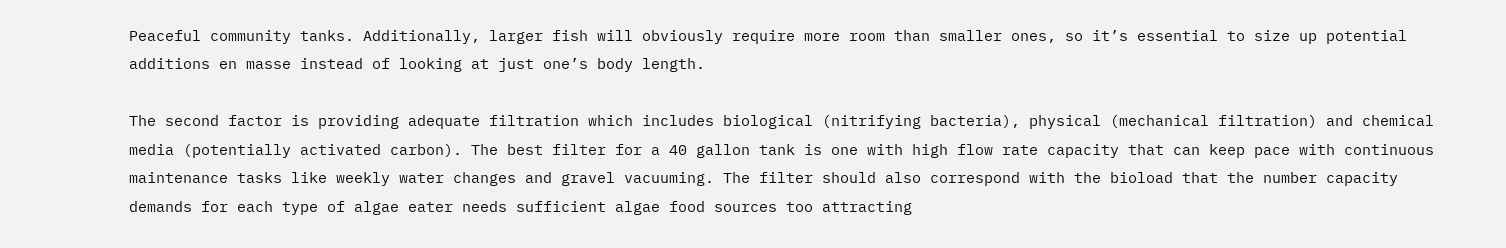Peaceful community tanks. Additionally, larger fish will obviously require more room than smaller ones, so it’s essential to size up potential additions en masse instead of looking at just one’s body length.

The second factor is providing adequate filtration which includes biological (nitrifying bacteria), physical (mechanical filtration) and chemical media (potentially activated carbon). The best filter for a 40 gallon tank is one with high flow rate capacity that can keep pace with continuous maintenance tasks like weekly water changes and gravel vacuuming. The filter should also correspond with the bioload that the number capacity demands for each type of algae eater needs sufficient algae food sources too attracting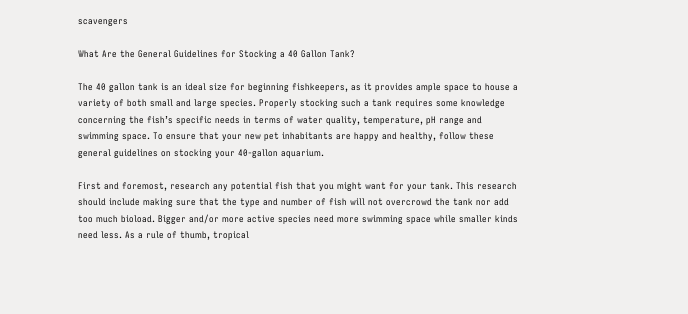scavengers

What Are the General Guidelines for Stocking a 40 Gallon Tank?

The 40 gallon tank is an ideal size for beginning fishkeepers, as it provides ample space to house a variety of both small and large species. Properly stocking such a tank requires some knowledge concerning the fish’s specific needs in terms of water quality, temperature, pH range and swimming space. To ensure that your new pet inhabitants are happy and healthy, follow these general guidelines on stocking your 40-gallon aquarium.

First and foremost, research any potential fish that you might want for your tank. This research should include making sure that the type and number of fish will not overcrowd the tank nor add too much bioload. Bigger and/or more active species need more swimming space while smaller kinds need less. As a rule of thumb, tropical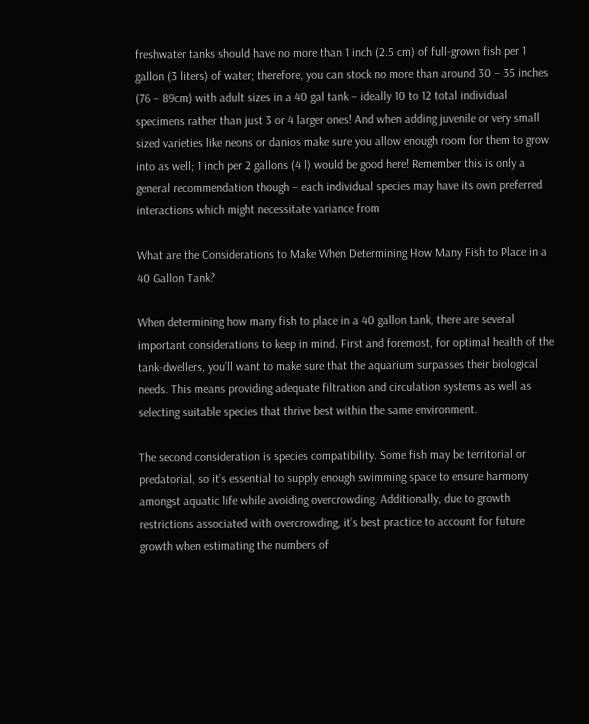freshwater tanks should have no more than 1 inch (2.5 cm) of full-grown fish per 1 gallon (3 liters) of water; therefore, you can stock no more than around 30 – 35 inches (76 – 89cm) with adult sizes in a 40 gal tank – ideally 10 to 12 total individual specimens rather than just 3 or 4 larger ones! And when adding juvenile or very small sized varieties like neons or danios make sure you allow enough room for them to grow into as well; 1 inch per 2 gallons (4 l) would be good here! Remember this is only a general recommendation though – each individual species may have its own preferred interactions which might necessitate variance from

What are the Considerations to Make When Determining How Many Fish to Place in a 40 Gallon Tank?

When determining how many fish to place in a 40 gallon tank, there are several important considerations to keep in mind. First and foremost, for optimal health of the tank-dwellers, you’ll want to make sure that the aquarium surpasses their biological needs. This means providing adequate filtration and circulation systems as well as selecting suitable species that thrive best within the same environment.

The second consideration is species compatibility. Some fish may be territorial or predatorial, so it’s essential to supply enough swimming space to ensure harmony amongst aquatic life while avoiding overcrowding. Additionally, due to growth restrictions associated with overcrowding, it’s best practice to account for future growth when estimating the numbers of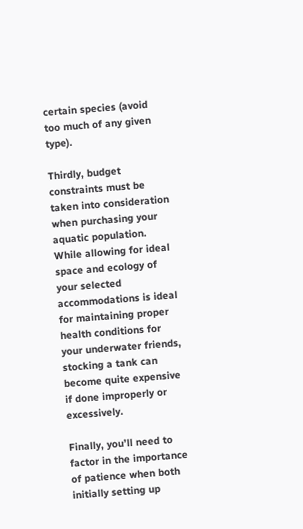certain species (avoid too much of any given type).

Thirdly, budget constraints must be taken into consideration when purchasing your aquatic population. While allowing for ideal space and ecology of your selected accommodations is ideal for maintaining proper health conditions for your underwater friends, stocking a tank can become quite expensive if done improperly or excessively.

Finally, you’ll need to factor in the importance of patience when both initially setting up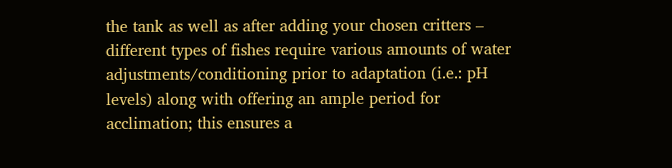the tank as well as after adding your chosen critters – different types of fishes require various amounts of water adjustments/conditioning prior to adaptation (i.e.: pH levels) along with offering an ample period for acclimation; this ensures a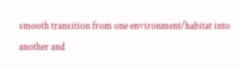smooth transition from one environment/habitat into another and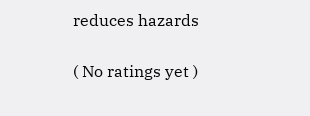reduces hazards

( No ratings yet )